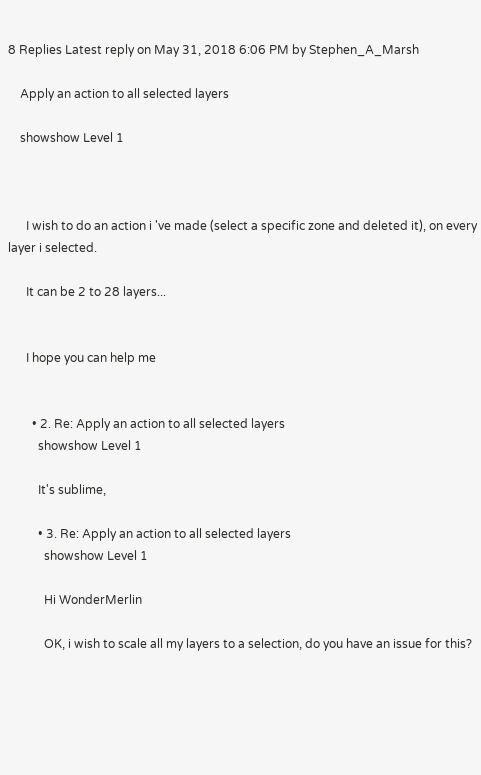8 Replies Latest reply on May 31, 2018 6:06 PM by Stephen_A_Marsh

    Apply an action to all selected layers

    showshow Level 1



      I wish to do an action i 've made (select a specific zone and deleted it), on every layer i selected.

      It can be 2 to 28 layers...


      I hope you can help me


        • 2. Re: Apply an action to all selected layers
          showshow Level 1

          It's sublime,

          • 3. Re: Apply an action to all selected layers
            showshow Level 1

            Hi WonderMerlin

            OK, i wish to scale all my layers to a selection, do you have an issue for this?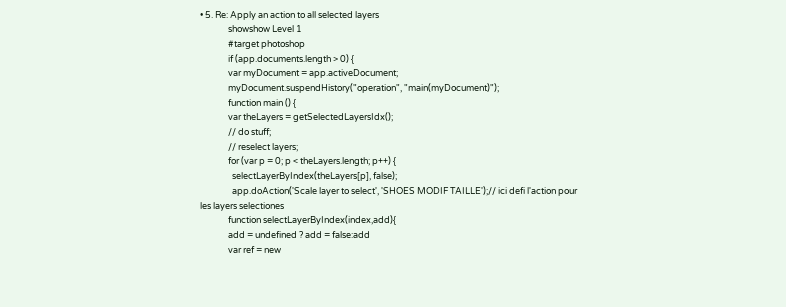• 5. Re: Apply an action to all selected layers
              showshow Level 1
              #target photoshop
              if (app.documents.length > 0) {
              var myDocument = app.activeDocument;
              myDocument.suspendHistory("operation", "main(myDocument)");
              function main () {
              var theLayers = getSelectedLayersIdx();
              // do stuff;
              // reselect layers;
              for (var p = 0; p < theLayers.length; p++) {
                selectLayerByIndex(theLayers[p], false);
                app.doAction('Scale layer to select', 'SHOES MODIF TAILLE');// ici defi l'action pour les layers selectiones
              function selectLayerByIndex(index,add){
              add = undefined ? add = false:add
              var ref = new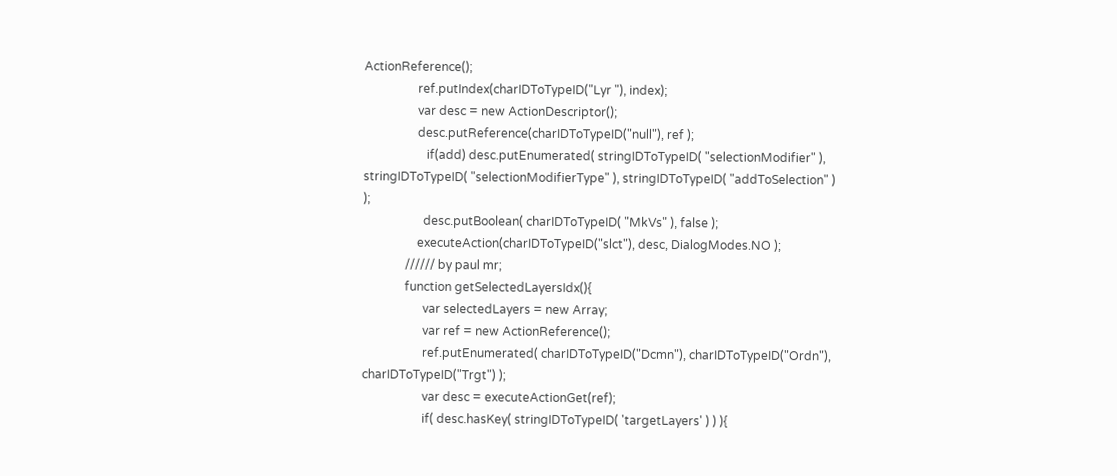ActionReference();
                  ref.putIndex(charIDToTypeID("Lyr "), index);
                  var desc = new ActionDescriptor();
                  desc.putReference(charIDToTypeID("null"), ref );
                     if(add) desc.putEnumerated( stringIDToTypeID( "selectionModifier" ), stringIDToTypeID( "selectionModifierType" ), stringIDToTypeID( "addToSelection" ) );
                    desc.putBoolean( charIDToTypeID( "MkVs" ), false );
                  executeAction(charIDToTypeID("slct"), desc, DialogModes.NO );
              ////// by paul mr;
              function getSelectedLayersIdx(){
                    var selectedLayers = new Array;
                    var ref = new ActionReference();
                    ref.putEnumerated( charIDToTypeID("Dcmn"), charIDToTypeID("Ordn"), charIDToTypeID("Trgt") );
                    var desc = executeActionGet(ref);
                    if( desc.hasKey( stringIDToTypeID( 'targetLayers' ) ) ){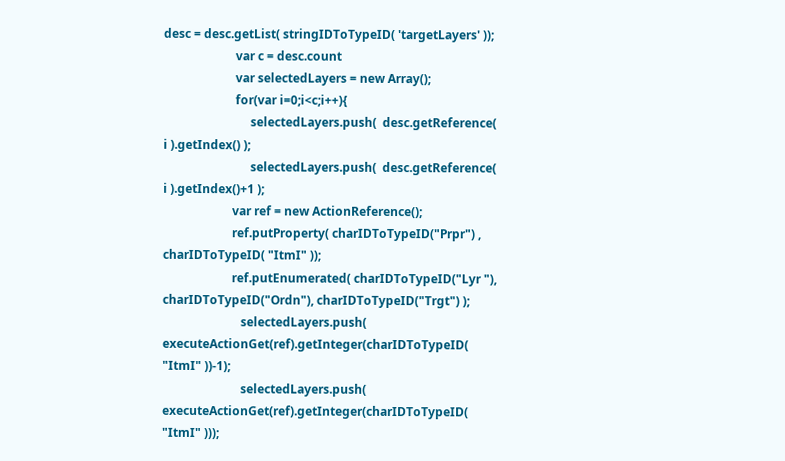desc = desc.getList( stringIDToTypeID( 'targetLayers' ));
                        var c = desc.count
                        var selectedLayers = new Array();
                        for(var i=0;i<c;i++){
                             selectedLayers.push(  desc.getReference( i ).getIndex() );
                             selectedLayers.push(  desc.getReference( i ).getIndex()+1 );
                       var ref = new ActionReference();
                       ref.putProperty( charIDToTypeID("Prpr") , charIDToTypeID( "ItmI" ));
                       ref.putEnumerated( charIDToTypeID("Lyr "), charIDToTypeID("Ordn"), charIDToTypeID("Trgt") );
                          selectedLayers.push( executeActionGet(ref).getInteger(charIDToTypeID( "ItmI" ))-1);
                          selectedLayers.push( executeActionGet(ref).getInteger(charIDToTypeID( "ItmI" )));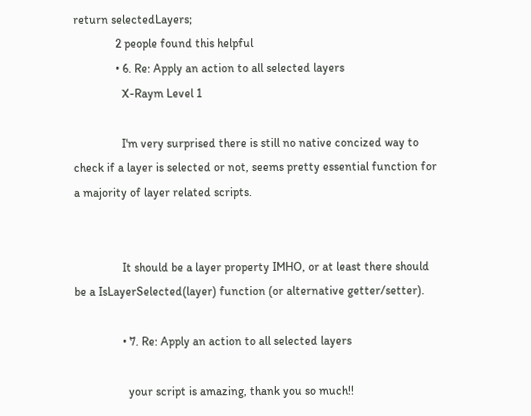return selectedLayers;
              2 people found this helpful
              • 6. Re: Apply an action to all selected layers
                X-Raym Level 1

                I'm very surprised there is still no native concized way to check if a layer is selected or not, seems pretty essential function for a majority of layer related scripts.


                It should be a layer property IMHO, or at least there should be a IsLayerSelected(layer) function (or alternative getter/setter).

                • 7. Re: Apply an action to all selected layers

                  your script is amazing, thank you so much!!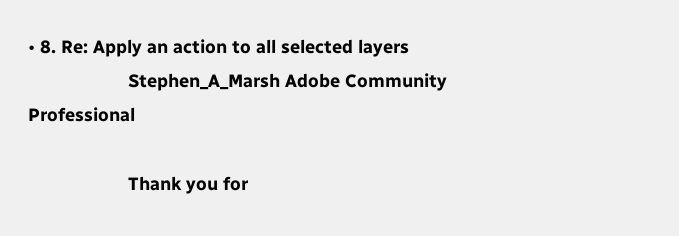• 8. Re: Apply an action to all selected layers
                    Stephen_A_Marsh Adobe Community Professional

                    Thank you for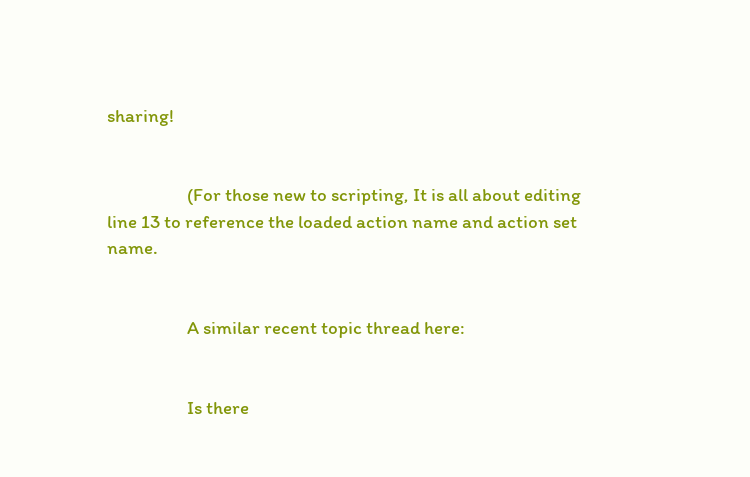sharing!


                    (For those new to scripting, It is all about editing line 13 to reference the loaded action name and action set name.


                    A similar recent topic thread here:


                    Is there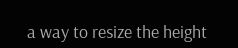a way to resize the height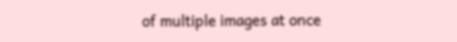of multiple images at once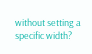without setting a specific width?